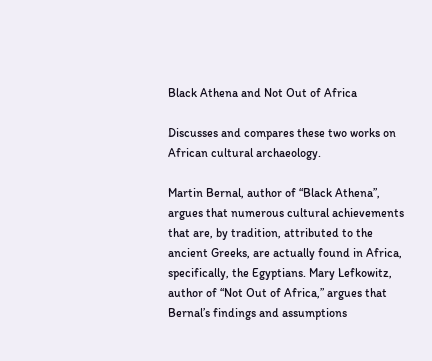Black Athena and Not Out of Africa

Discusses and compares these two works on African cultural archaeology.

Martin Bernal, author of “Black Athena”, argues that numerous cultural achievements that are, by tradition, attributed to the ancient Greeks, are actually found in Africa, specifically, the Egyptians. Mary Lefkowitz, author of “Not Out of Africa,” argues that Bernal’s findings and assumptions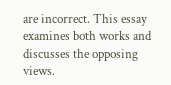are incorrect. This essay examines both works and discusses the opposing views.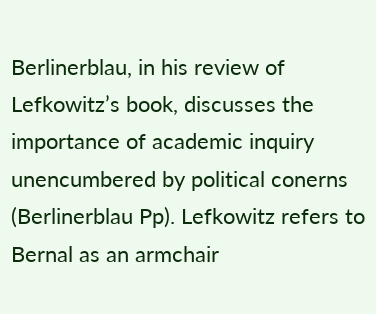Berlinerblau, in his review of Lefkowitz’s book, discusses the importance of academic inquiry unencumbered by political conerns (Berlinerblau Pp). Lefkowitz refers to Bernal as an armchair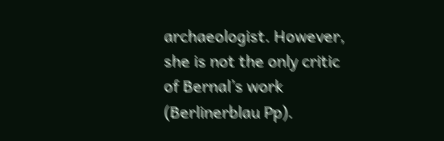archaeologist. However, she is not the only critic of Bernal’s work (Berlinerblau Pp).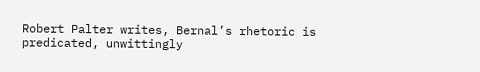Robert Palter writes, Bernal’s rhetoric is predicated, unwittingly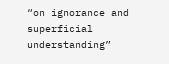“on ignorance and superficial understanding”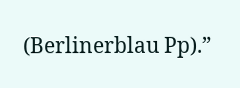(Berlinerblau Pp).”